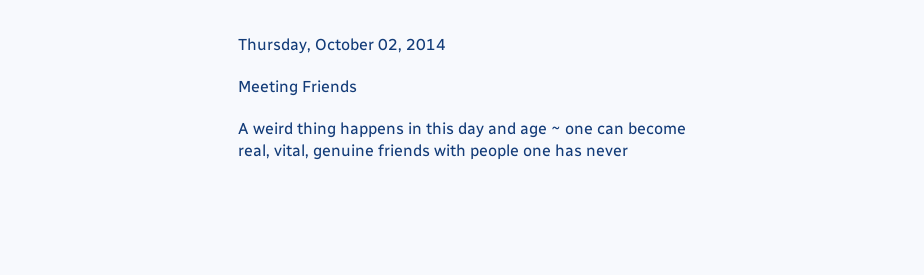Thursday, October 02, 2014

Meeting Friends

A weird thing happens in this day and age ~ one can become real, vital, genuine friends with people one has never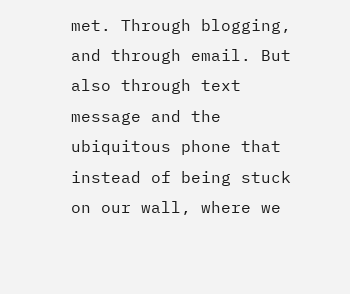met. Through blogging, and through email. But also through text message and the ubiquitous phone that instead of being stuck on our wall, where we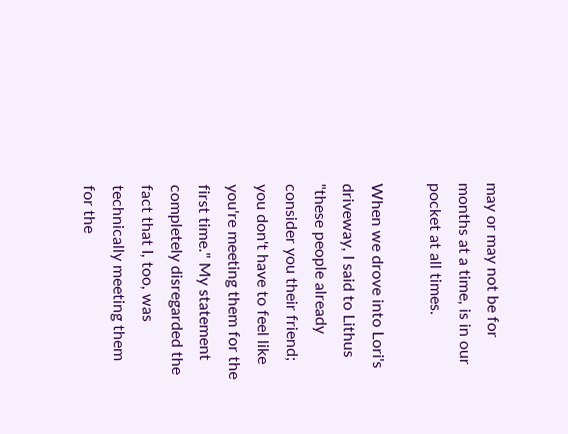may or may not be for months at a time, is in our pocket at all times.

When we drove into Lori's driveway, I said to Lithus "these people already consider you their friend; you don't have to feel like you're meeting them for the first time." My statement completely disregarded the fact that I, too, was technically meeting them for the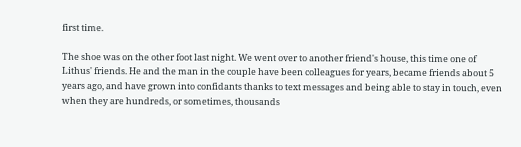first time.

The shoe was on the other foot last night. We went over to another friend's house, this time one of Lithus' friends. He and the man in the couple have been colleagues for years, became friends about 5 years ago, and have grown into confidants thanks to text messages and being able to stay in touch, even when they are hundreds, or sometimes, thousands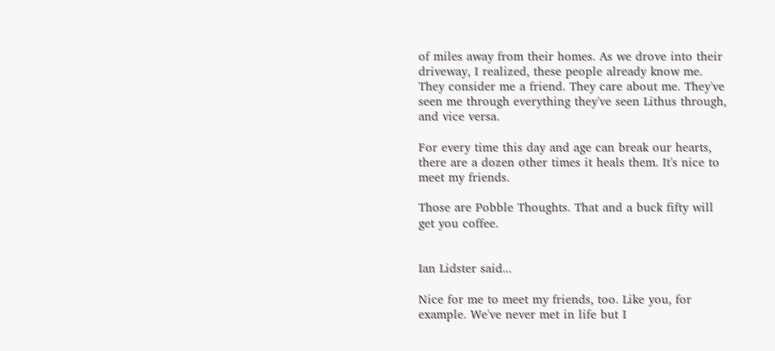of miles away from their homes. As we drove into their driveway, I realized, these people already know me. They consider me a friend. They care about me. They've seen me through everything they've seen Lithus through, and vice versa.

For every time this day and age can break our hearts, there are a dozen other times it heals them. It's nice to meet my friends.

Those are Pobble Thoughts. That and a buck fifty will get you coffee.


Ian Lidster said...

Nice for me to meet my friends, too. Like you, for example. We've never met in life but I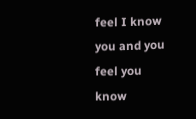feel I know you and you feel you know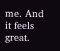me. And it feels great.